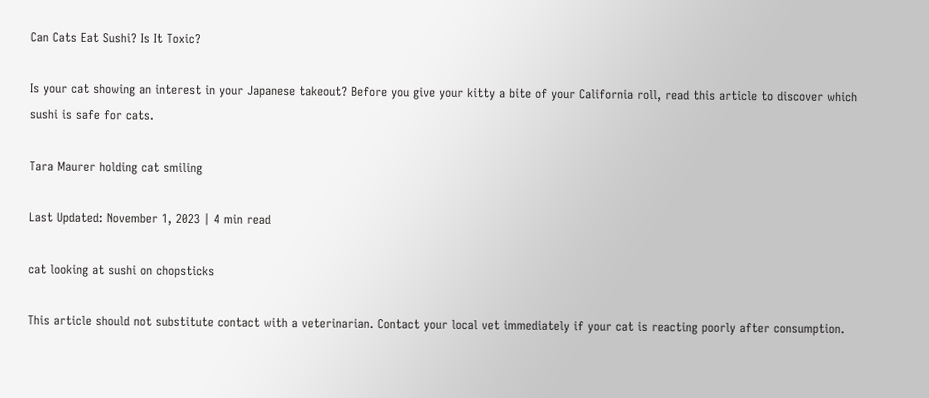Can Cats Eat Sushi? Is It Toxic?

Is your cat showing an interest in your Japanese takeout? Before you give your kitty a bite of your California roll, read this article to discover which sushi is safe for cats.

Tara Maurer holding cat smiling

Last Updated: November 1, 2023 | 4 min read

cat looking at sushi on chopsticks

This article should not substitute contact with a veterinarian. Contact your local vet immediately if your cat is reacting poorly after consumption.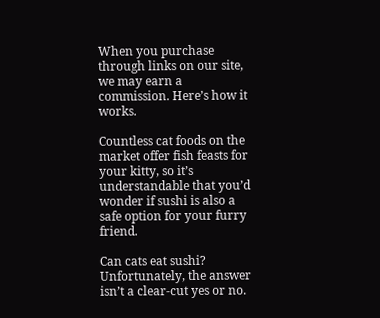When you purchase through links on our site, we may earn a commission. Here’s how it works.

Countless cat foods on the market offer fish feasts for your kitty, so it’s understandable that you’d wonder if sushi is also a safe option for your furry friend.

Can cats eat sushi? Unfortunately, the answer isn’t a clear-cut yes or no.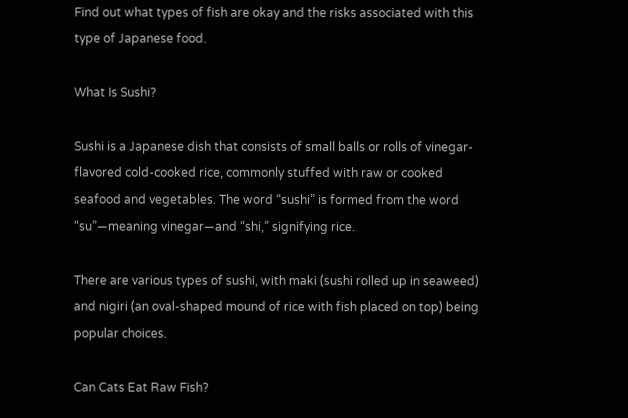Find out what types of fish are okay and the risks associated with this type of Japanese food.

What Is Sushi?

Sushi is a Japanese dish that consists of small balls or rolls of vinegar-flavored cold-cooked rice, commonly stuffed with raw or cooked seafood and vegetables. The word “sushi” is formed from the word “su”—meaning vinegar—and “shi,” signifying rice.

There are various types of sushi, with maki (sushi rolled up in seaweed) and nigiri (an oval-shaped mound of rice with fish placed on top) being popular choices.

Can Cats Eat Raw Fish?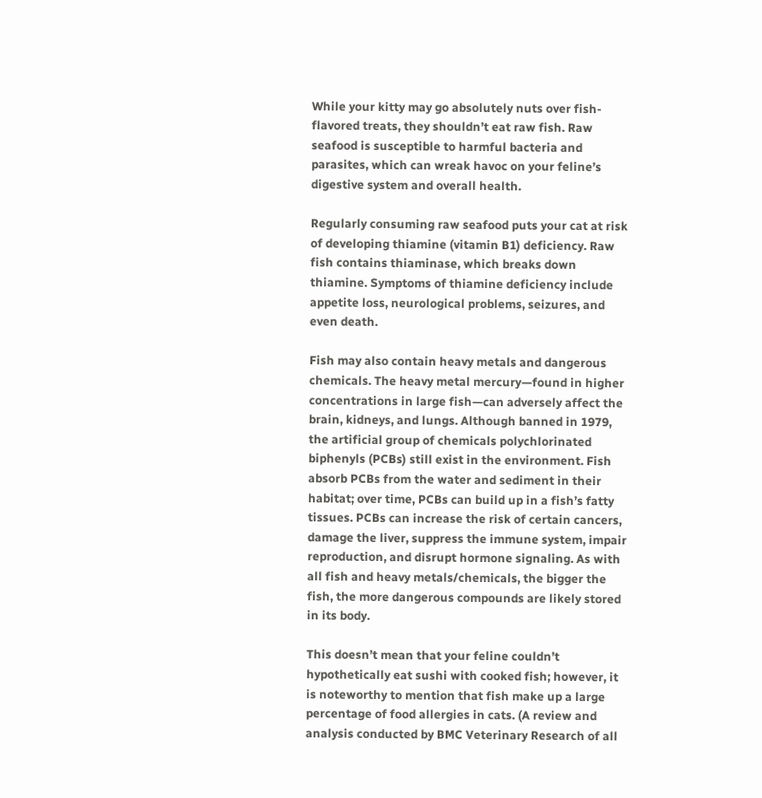While your kitty may go absolutely nuts over fish-flavored treats, they shouldn’t eat raw fish. Raw seafood is susceptible to harmful bacteria and parasites, which can wreak havoc on your feline’s digestive system and overall health.

Regularly consuming raw seafood puts your cat at risk of developing thiamine (vitamin B1) deficiency. Raw fish contains thiaminase, which breaks down thiamine. Symptoms of thiamine deficiency include appetite loss, neurological problems, seizures, and even death.

Fish may also contain heavy metals and dangerous chemicals. The heavy metal mercury—found in higher concentrations in large fish—can adversely affect the brain, kidneys, and lungs. Although banned in 1979, the artificial group of chemicals polychlorinated biphenyls (PCBs) still exist in the environment. Fish absorb PCBs from the water and sediment in their habitat; over time, PCBs can build up in a fish’s fatty tissues. PCBs can increase the risk of certain cancers, damage the liver, suppress the immune system, impair reproduction, and disrupt hormone signaling. As with all fish and heavy metals/chemicals, the bigger the fish, the more dangerous compounds are likely stored in its body.

This doesn’t mean that your feline couldn’t hypothetically eat sushi with cooked fish; however, it is noteworthy to mention that fish make up a large percentage of food allergies in cats. (A review and analysis conducted by BMC Veterinary Research of all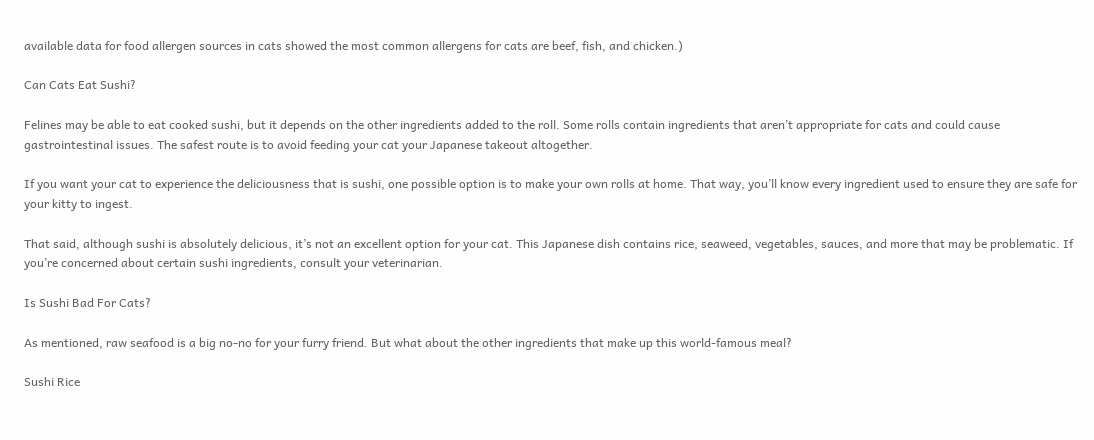available data for food allergen sources in cats showed the most common allergens for cats are beef, fish, and chicken.)

Can Cats Eat Sushi?

Felines may be able to eat cooked sushi, but it depends on the other ingredients added to the roll. Some rolls contain ingredients that aren’t appropriate for cats and could cause gastrointestinal issues. The safest route is to avoid feeding your cat your Japanese takeout altogether.

If you want your cat to experience the deliciousness that is sushi, one possible option is to make your own rolls at home. That way, you’ll know every ingredient used to ensure they are safe for your kitty to ingest.

That said, although sushi is absolutely delicious, it’s not an excellent option for your cat. This Japanese dish contains rice, seaweed, vegetables, sauces, and more that may be problematic. If you’re concerned about certain sushi ingredients, consult your veterinarian.

Is Sushi Bad For Cats?

As mentioned, raw seafood is a big no-no for your furry friend. But what about the other ingredients that make up this world-famous meal?

Sushi Rice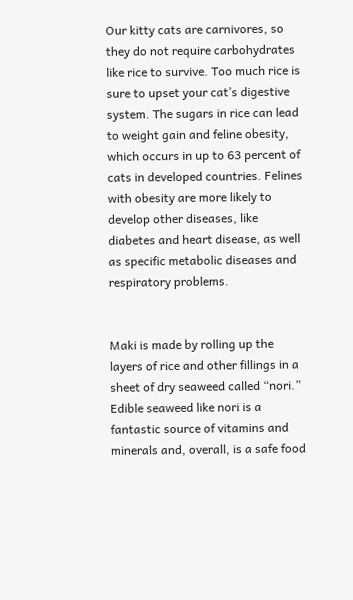Our kitty cats are carnivores, so they do not require carbohydrates like rice to survive. Too much rice is sure to upset your cat’s digestive system. The sugars in rice can lead to weight gain and feline obesity, which occurs in up to 63 percent of cats in developed countries. Felines with obesity are more likely to develop other diseases, like diabetes and heart disease, as well as specific metabolic diseases and respiratory problems.


Maki is made by rolling up the layers of rice and other fillings in a sheet of dry seaweed called “nori.” Edible seaweed like nori is a fantastic source of vitamins and minerals and, overall, is a safe food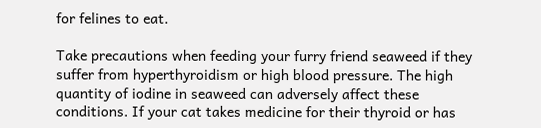for felines to eat.

Take precautions when feeding your furry friend seaweed if they suffer from hyperthyroidism or high blood pressure. The high quantity of iodine in seaweed can adversely affect these conditions. If your cat takes medicine for their thyroid or has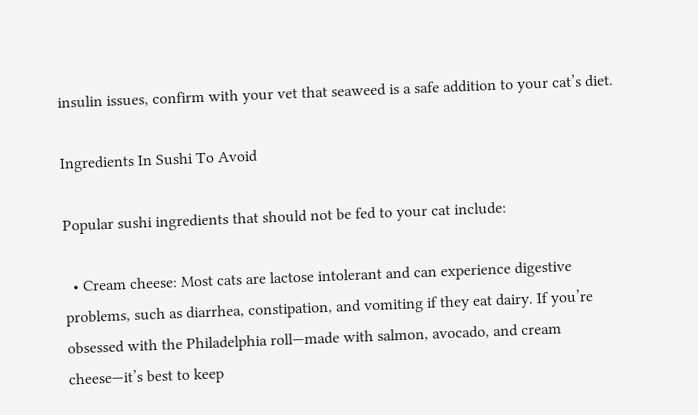insulin issues, confirm with your vet that seaweed is a safe addition to your cat’s diet.

Ingredients In Sushi To Avoid

Popular sushi ingredients that should not be fed to your cat include:

  • Cream cheese: Most cats are lactose intolerant and can experience digestive problems, such as diarrhea, constipation, and vomiting if they eat dairy. If you’re obsessed with the Philadelphia roll—made with salmon, avocado, and cream cheese—it’s best to keep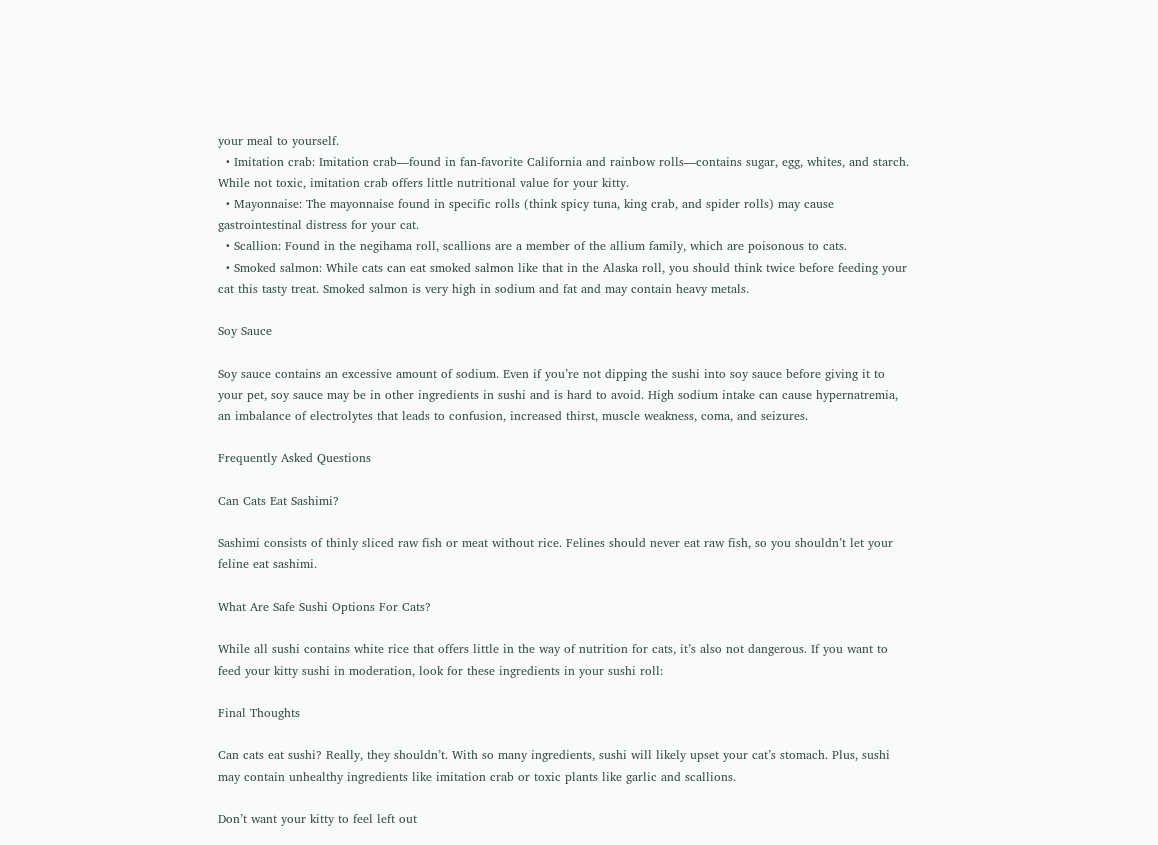your meal to yourself.
  • Imitation crab: Imitation crab—found in fan-favorite California and rainbow rolls—contains sugar, egg, whites, and starch. While not toxic, imitation crab offers little nutritional value for your kitty.
  • Mayonnaise: The mayonnaise found in specific rolls (think spicy tuna, king crab, and spider rolls) may cause gastrointestinal distress for your cat.
  • Scallion: Found in the negihama roll, scallions are a member of the allium family, which are poisonous to cats.
  • Smoked salmon: While cats can eat smoked salmon like that in the Alaska roll, you should think twice before feeding your cat this tasty treat. Smoked salmon is very high in sodium and fat and may contain heavy metals.

Soy Sauce

Soy sauce contains an excessive amount of sodium. Even if you’re not dipping the sushi into soy sauce before giving it to your pet, soy sauce may be in other ingredients in sushi and is hard to avoid. High sodium intake can cause hypernatremia, an imbalance of electrolytes that leads to confusion, increased thirst, muscle weakness, coma, and seizures.

Frequently Asked Questions

Can Cats Eat Sashimi?

Sashimi consists of thinly sliced raw fish or meat without rice. Felines should never eat raw fish, so you shouldn’t let your feline eat sashimi.

What Are Safe Sushi Options For Cats?

While all sushi contains white rice that offers little in the way of nutrition for cats, it’s also not dangerous. If you want to feed your kitty sushi in moderation, look for these ingredients in your sushi roll:

Final Thoughts

Can cats eat sushi? Really, they shouldn’t. With so many ingredients, sushi will likely upset your cat’s stomach. Plus, sushi may contain unhealthy ingredients like imitation crab or toxic plants like garlic and scallions.

Don’t want your kitty to feel left out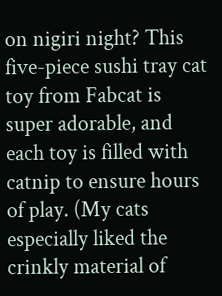on nigiri night? This five-piece sushi tray cat toy from Fabcat is super adorable, and each toy is filled with catnip to ensure hours of play. (My cats especially liked the crinkly material of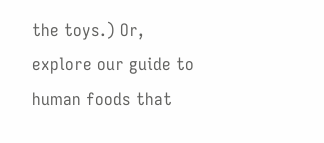the toys.) Or, explore our guide to human foods that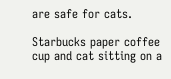are safe for cats.

Starbucks paper coffee cup and cat sitting on a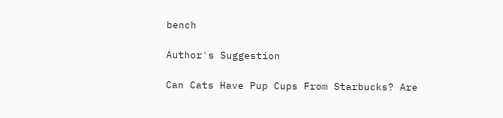bench

Author's Suggestion

Can Cats Have Pup Cups From Starbucks? Are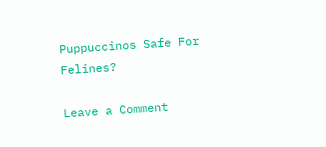Puppuccinos Safe For Felines?

Leave a Comment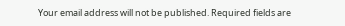Your email address will not be published. Required fields are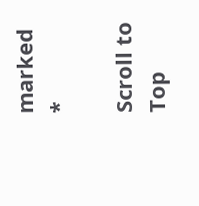marked *

Scroll to Top